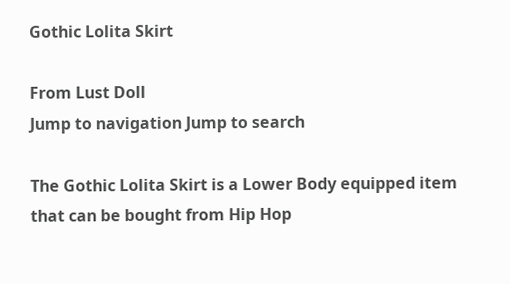Gothic Lolita Skirt

From Lust Doll
Jump to navigation Jump to search

The Gothic Lolita Skirt is a Lower Body equipped item that can be bought from Hip Hop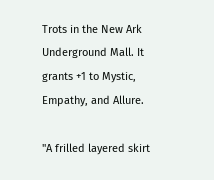Trots in the New Ark Underground Mall. It grants +1 to Mystic, Empathy, and Allure.

"A frilled layered skirt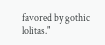favored by gothic lolitas."